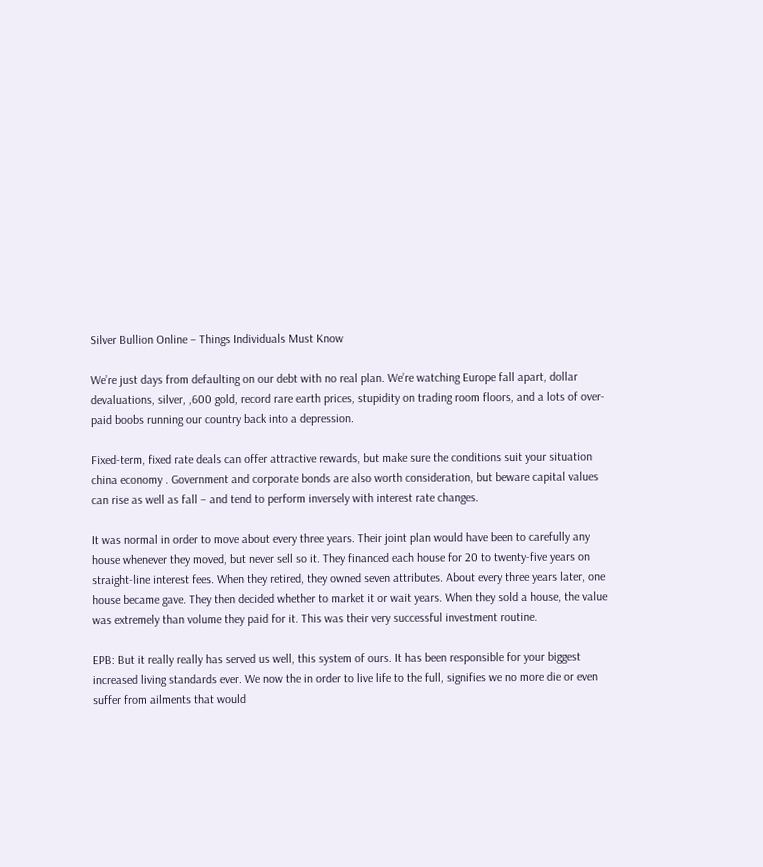Silver Bullion Online – Things Individuals Must Know

We’re just days from defaulting on our debt with no real plan. We’re watching Europe fall apart, dollar devaluations, silver, ,600 gold, record rare earth prices, stupidity on trading room floors, and a lots of over-paid boobs running our country back into a depression.

Fixed-term, fixed rate deals can offer attractive rewards, but make sure the conditions suit your situation china economy . Government and corporate bonds are also worth consideration, but beware capital values can rise as well as fall – and tend to perform inversely with interest rate changes.

It was normal in order to move about every three years. Their joint plan would have been to carefully any house whenever they moved, but never sell so it. They financed each house for 20 to twenty-five years on straight-line interest fees. When they retired, they owned seven attributes. About every three years later, one house became gave. They then decided whether to market it or wait years. When they sold a house, the value was extremely than volume they paid for it. This was their very successful investment routine.

EPB: But it really really has served us well, this system of ours. It has been responsible for your biggest increased living standards ever. We now the in order to live life to the full, signifies we no more die or even suffer from ailments that would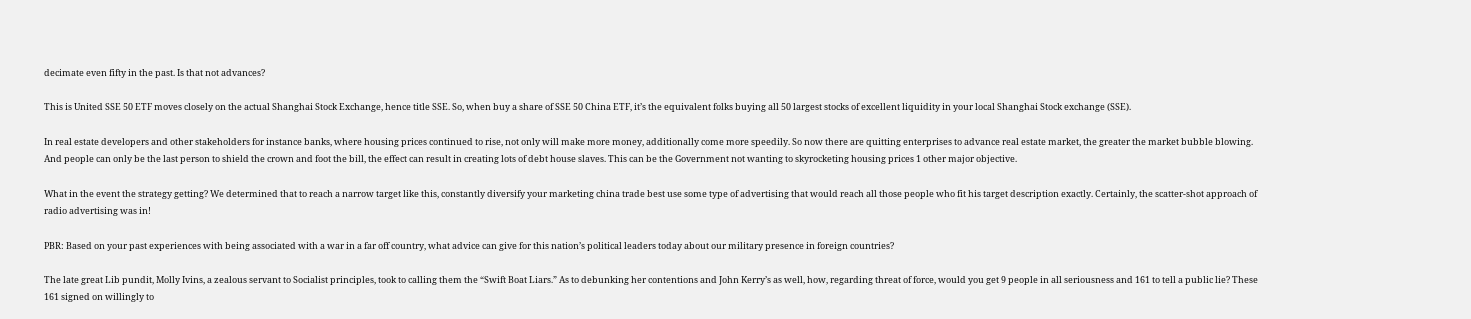decimate even fifty in the past. Is that not advances?

This is United SSE 50 ETF moves closely on the actual Shanghai Stock Exchange, hence title SSE. So, when buy a share of SSE 50 China ETF, it’s the equivalent folks buying all 50 largest stocks of excellent liquidity in your local Shanghai Stock exchange (SSE).

In real estate developers and other stakeholders for instance banks, where housing prices continued to rise, not only will make more money, additionally come more speedily. So now there are quitting enterprises to advance real estate market, the greater the market bubble blowing. And people can only be the last person to shield the crown and foot the bill, the effect can result in creating lots of debt house slaves. This can be the Government not wanting to skyrocketing housing prices 1 other major objective.

What in the event the strategy getting? We determined that to reach a narrow target like this, constantly diversify your marketing china trade best use some type of advertising that would reach all those people who fit his target description exactly. Certainly, the scatter-shot approach of radio advertising was in!

PBR: Based on your past experiences with being associated with a war in a far off country, what advice can give for this nation’s political leaders today about our military presence in foreign countries?

The late great Lib pundit, Molly Ivins, a zealous servant to Socialist principles, took to calling them the “Swift Boat Liars.” As to debunking her contentions and John Kerry’s as well, how, regarding threat of force, would you get 9 people in all seriousness and 161 to tell a public lie? These 161 signed on willingly to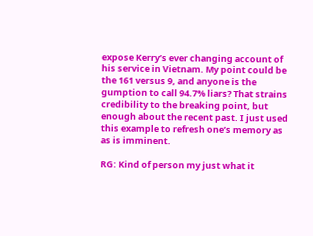expose Kerry’s ever changing account of his service in Vietnam. My point could be the 161 versus 9, and anyone is the gumption to call 94.7% liars? That strains credibility to the breaking point, but enough about the recent past. I just used this example to refresh one’s memory as as is imminent.

RG: Kind of person my just what it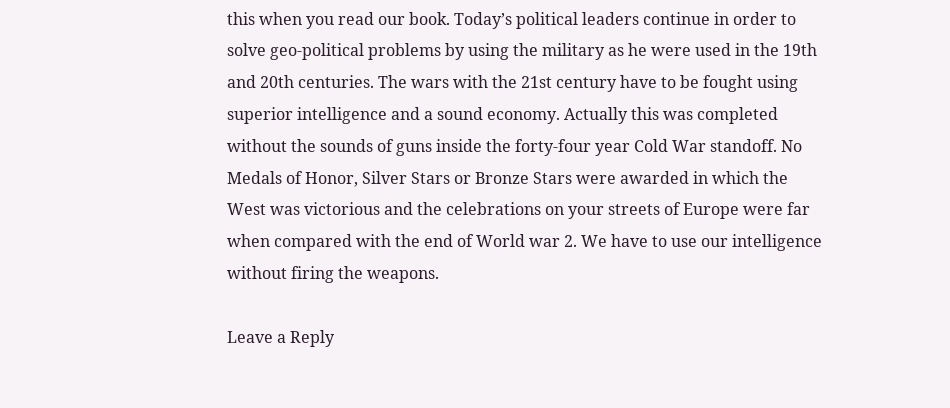this when you read our book. Today’s political leaders continue in order to solve geo-political problems by using the military as he were used in the 19th and 20th centuries. The wars with the 21st century have to be fought using superior intelligence and a sound economy. Actually this was completed without the sounds of guns inside the forty-four year Cold War standoff. No Medals of Honor, Silver Stars or Bronze Stars were awarded in which the West was victorious and the celebrations on your streets of Europe were far when compared with the end of World war 2. We have to use our intelligence without firing the weapons.

Leave a Reply